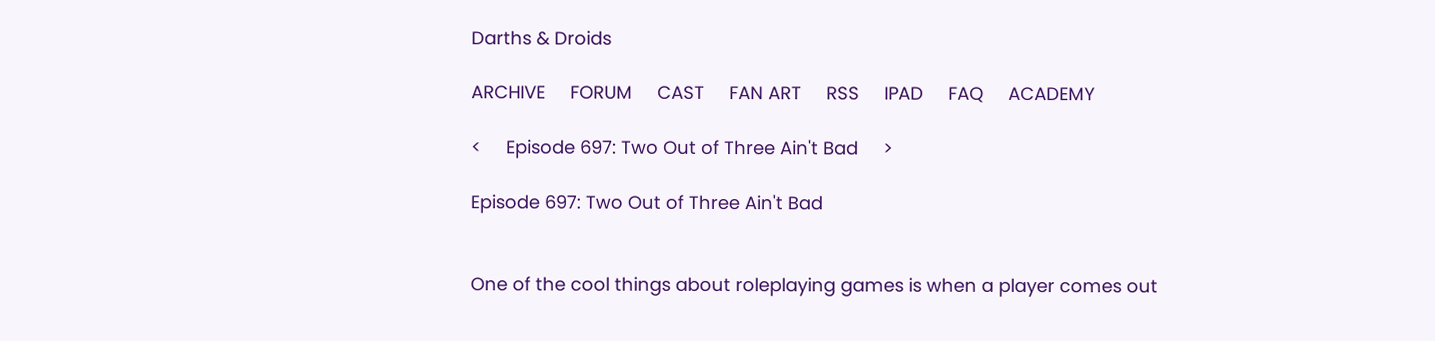Darths & Droids

ARCHIVE     FORUM     CAST     FAN ART     RSS     IPAD     FAQ     ACADEMY

<     Episode 697: Two Out of Three Ain't Bad     >

Episode 697: Two Out of Three Ain't Bad


One of the cool things about roleplaying games is when a player comes out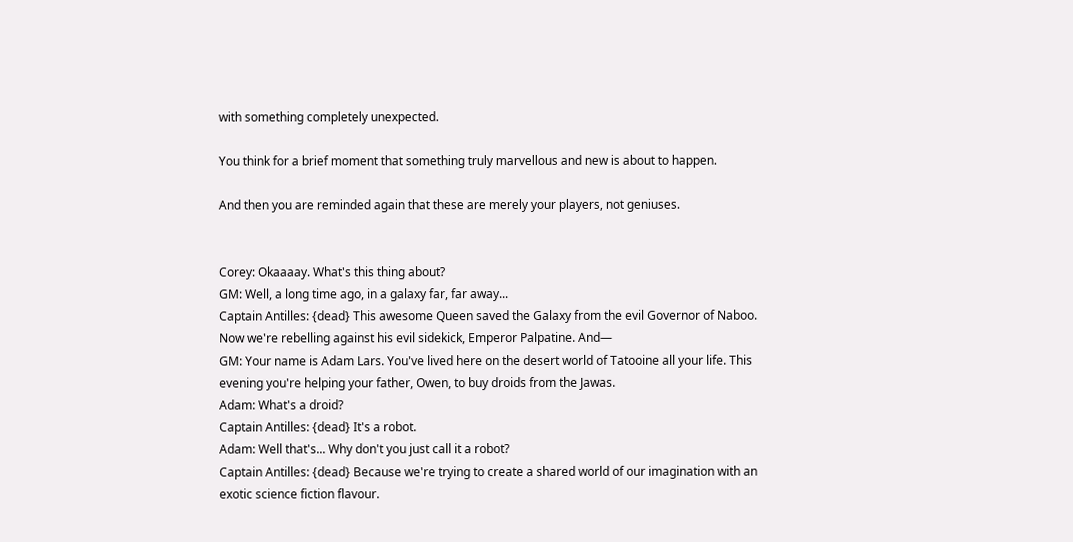with something completely unexpected.

You think for a brief moment that something truly marvellous and new is about to happen.

And then you are reminded again that these are merely your players, not geniuses.


Corey: Okaaaay. What's this thing about?
GM: Well, a long time ago, in a galaxy far, far away...
Captain Antilles: {dead} This awesome Queen saved the Galaxy from the evil Governor of Naboo. Now we're rebelling against his evil sidekick, Emperor Palpatine. And—
GM: Your name is Adam Lars. You've lived here on the desert world of Tatooine all your life. This evening you're helping your father, Owen, to buy droids from the Jawas.
Adam: What's a droid?
Captain Antilles: {dead} It's a robot.
Adam: Well that's... Why don't you just call it a robot?
Captain Antilles: {dead} Because we're trying to create a shared world of our imagination with an exotic science fiction flavour.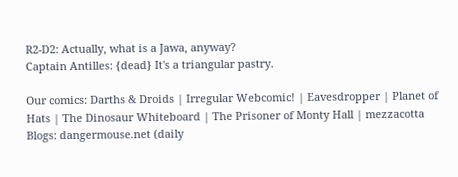R2-D2: Actually, what is a Jawa, anyway?
Captain Antilles: {dead} It's a triangular pastry.

Our comics: Darths & Droids | Irregular Webcomic! | Eavesdropper | Planet of Hats | The Dinosaur Whiteboard | The Prisoner of Monty Hall | mezzacotta
Blogs: dangermouse.net (daily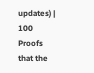updates) | 100 Proofs that the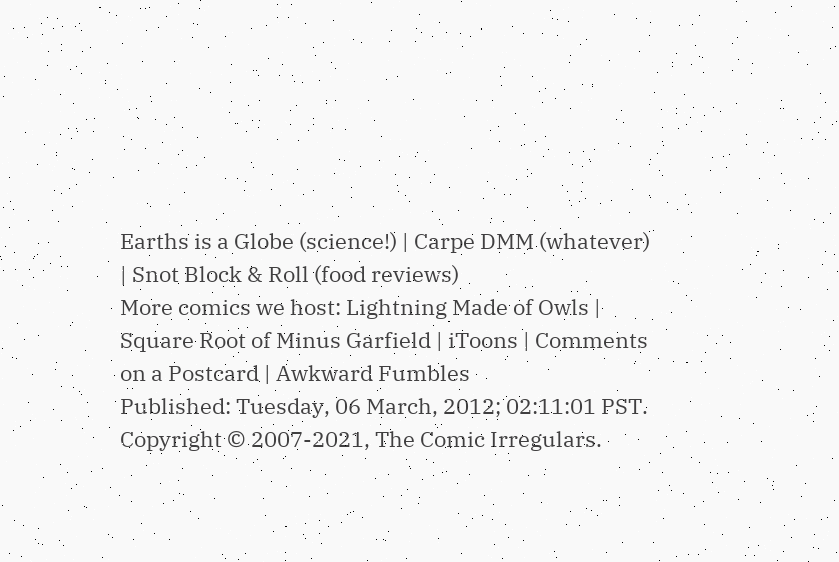Earths is a Globe (science!) | Carpe DMM (whatever) | Snot Block & Roll (food reviews)
More comics we host: Lightning Made of Owls | Square Root of Minus Garfield | iToons | Comments on a Postcard | Awkward Fumbles
Published: Tuesday, 06 March, 2012; 02:11:01 PST.
Copyright © 2007-2021, The Comic Irregulars.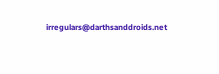irregulars@darthsanddroids.net